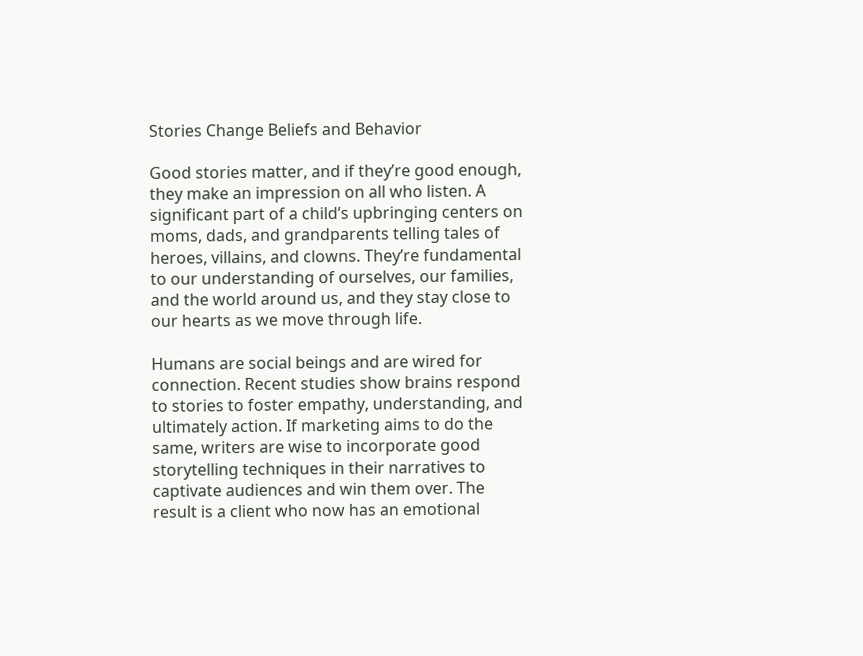Stories Change Beliefs and Behavior

Good stories matter, and if they’re good enough, they make an impression on all who listen. A significant part of a child’s upbringing centers on moms, dads, and grandparents telling tales of heroes, villains, and clowns. They’re fundamental to our understanding of ourselves, our families, and the world around us, and they stay close to our hearts as we move through life.

Humans are social beings and are wired for connection. Recent studies show brains respond to stories to foster empathy, understanding, and ultimately action. If marketing aims to do the same, writers are wise to incorporate good storytelling techniques in their narratives to captivate audiences and win them over. The result is a client who now has an emotional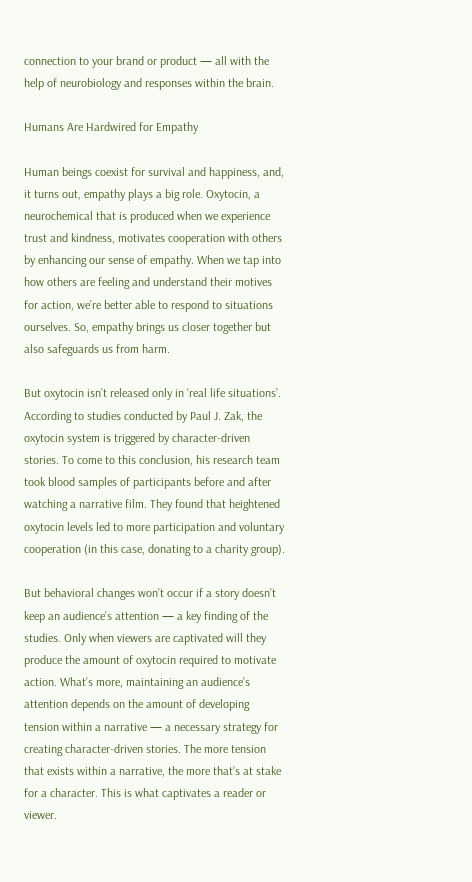connection to your brand or product — all with the help of neurobiology and responses within the brain.

Humans Are Hardwired for Empathy

Human beings coexist for survival and happiness, and, it turns out, empathy plays a big role. Oxytocin, a neurochemical that is produced when we experience trust and kindness, motivates cooperation with others by enhancing our sense of empathy. When we tap into how others are feeling and understand their motives for action, we’re better able to respond to situations ourselves. So, empathy brings us closer together but also safeguards us from harm.

But oxytocin isn’t released only in ‘real life situations’. According to studies conducted by Paul J. Zak, the oxytocin system is triggered by character-driven stories. To come to this conclusion, his research team took blood samples of participants before and after watching a narrative film. They found that heightened oxytocin levels led to more participation and voluntary cooperation (in this case, donating to a charity group).

But behavioral changes won’t occur if a story doesn’t keep an audience’s attention — a key finding of the studies. Only when viewers are captivated will they produce the amount of oxytocin required to motivate action. What’s more, maintaining an audience’s attention depends on the amount of developing tension within a narrative — a necessary strategy for creating character-driven stories. The more tension that exists within a narrative, the more that’s at stake for a character. This is what captivates a reader or viewer.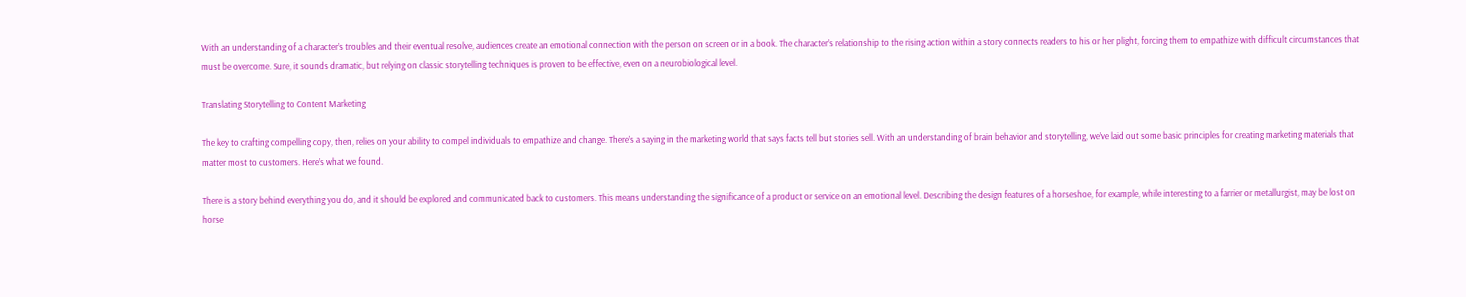With an understanding of a character’s troubles and their eventual resolve, audiences create an emotional connection with the person on screen or in a book. The character’s relationship to the rising action within a story connects readers to his or her plight, forcing them to empathize with difficult circumstances that must be overcome. Sure, it sounds dramatic, but relying on classic storytelling techniques is proven to be effective, even on a neurobiological level.

Translating Storytelling to Content Marketing

The key to crafting compelling copy, then, relies on your ability to compel individuals to empathize and change. There’s a saying in the marketing world that says facts tell but stories sell. With an understanding of brain behavior and storytelling, we’ve laid out some basic principles for creating marketing materials that matter most to customers. Here’s what we found.

There is a story behind everything you do, and it should be explored and communicated back to customers. This means understanding the significance of a product or service on an emotional level. Describing the design features of a horseshoe, for example, while interesting to a farrier or metallurgist, may be lost on horse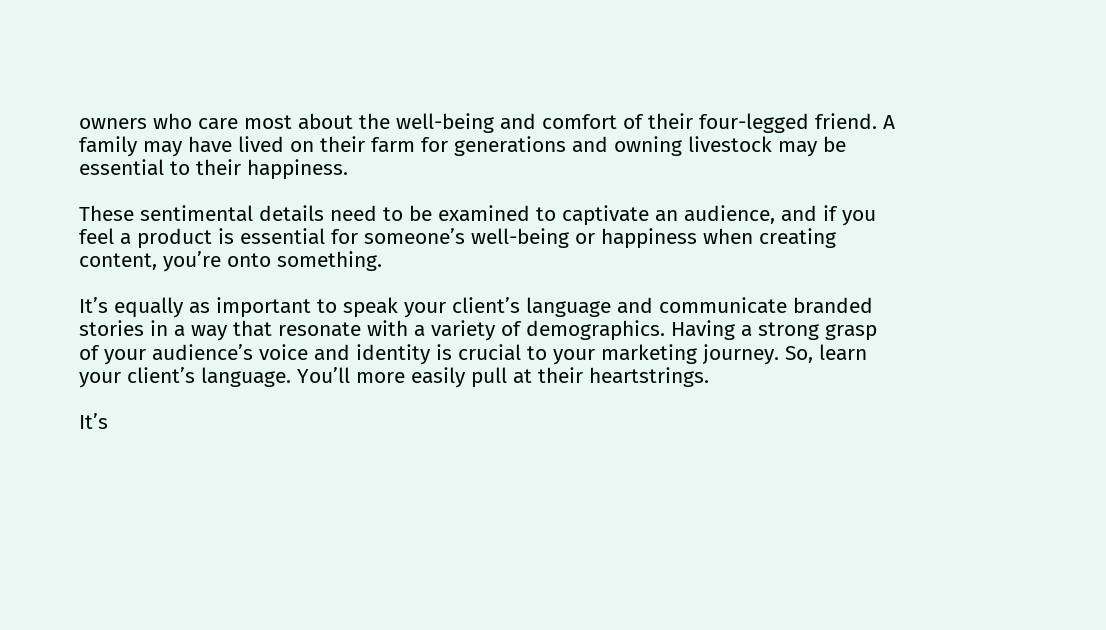owners who care most about the well-being and comfort of their four-legged friend. A family may have lived on their farm for generations and owning livestock may be essential to their happiness.

These sentimental details need to be examined to captivate an audience, and if you feel a product is essential for someone’s well-being or happiness when creating content, you’re onto something.

It’s equally as important to speak your client’s language and communicate branded stories in a way that resonate with a variety of demographics. Having a strong grasp of your audience’s voice and identity is crucial to your marketing journey. So, learn your client’s language. You’ll more easily pull at their heartstrings.

It’s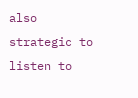also strategic to listen to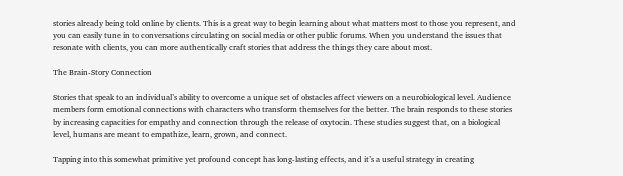stories already being told online by clients. This is a great way to begin learning about what matters most to those you represent, and you can easily tune in to conversations circulating on social media or other public forums. When you understand the issues that resonate with clients, you can more authentically craft stories that address the things they care about most.

The Brain-Story Connection

Stories that speak to an individual’s ability to overcome a unique set of obstacles affect viewers on a neurobiological level. Audience members form emotional connections with characters who transform themselves for the better. The brain responds to these stories by increasing capacities for empathy and connection through the release of oxytocin. These studies suggest that, on a biological level, humans are meant to empathize, learn, grown, and connect.

Tapping into this somewhat primitive yet profound concept has long-lasting effects, and it’s a useful strategy in creating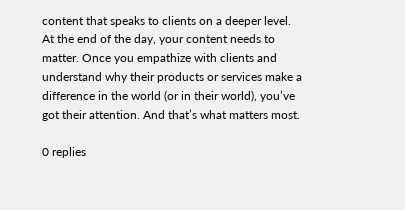content that speaks to clients on a deeper level. At the end of the day, your content needs to matter. Once you empathize with clients and understand why their products or services make a difference in the world (or in their world), you’ve got their attention. And that’s what matters most.

0 replies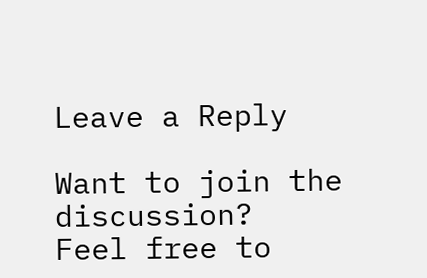Leave a Reply

Want to join the discussion?
Feel free to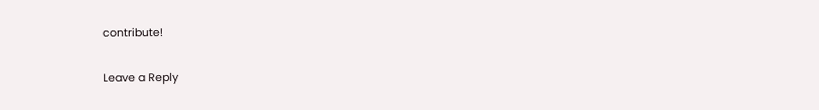contribute!

Leave a Reply